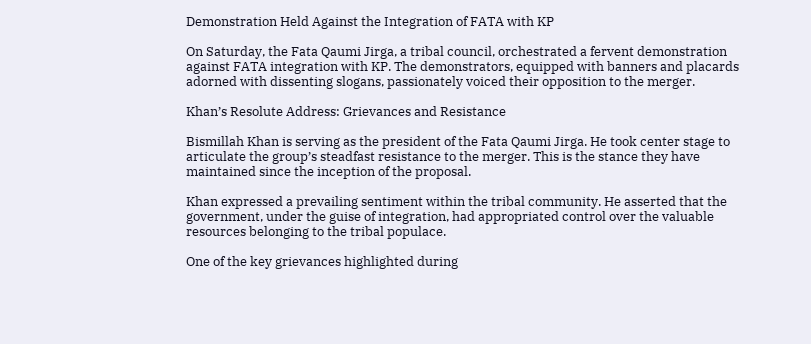Demonstration Held Against the Integration of FATA with KP

On Saturday, the Fata Qaumi Jirga, a tribal council, orchestrated a fervent demonstration against FATA integration with KP. The demonstrators, equipped with banners and placards adorned with dissenting slogans, passionately voiced their opposition to the merger.

Khan’s Resolute Address: Grievances and Resistance

Bismillah Khan is serving as the president of the Fata Qaumi Jirga. He took center stage to articulate the group’s steadfast resistance to the merger. This is the stance they have maintained since the inception of the proposal.

Khan expressed a prevailing sentiment within the tribal community. He asserted that the government, under the guise of integration, had appropriated control over the valuable resources belonging to the tribal populace.

One of the key grievances highlighted during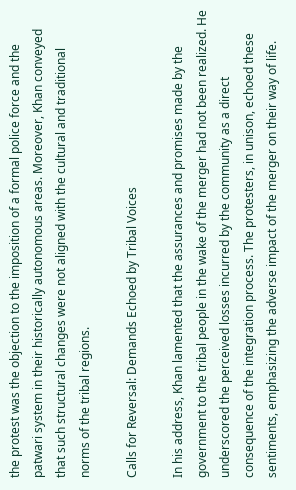the protest was the objection to the imposition of a formal police force and the patwari system in their historically autonomous areas. Moreover, Khan conveyed that such structural changes were not aligned with the cultural and traditional norms of the tribal regions.

Calls for Reversal: Demands Echoed by Tribal Voices

In his address, Khan lamented that the assurances and promises made by the government to the tribal people in the wake of the merger had not been realized. He underscored the perceived losses incurred by the community as a direct consequence of the integration process. The protesters, in unison, echoed these sentiments, emphasizing the adverse impact of the merger on their way of life.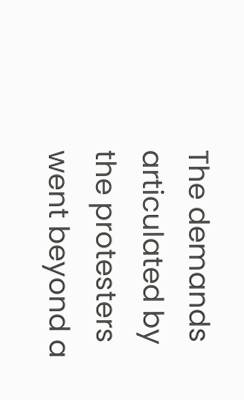The demands articulated by the protesters went beyond a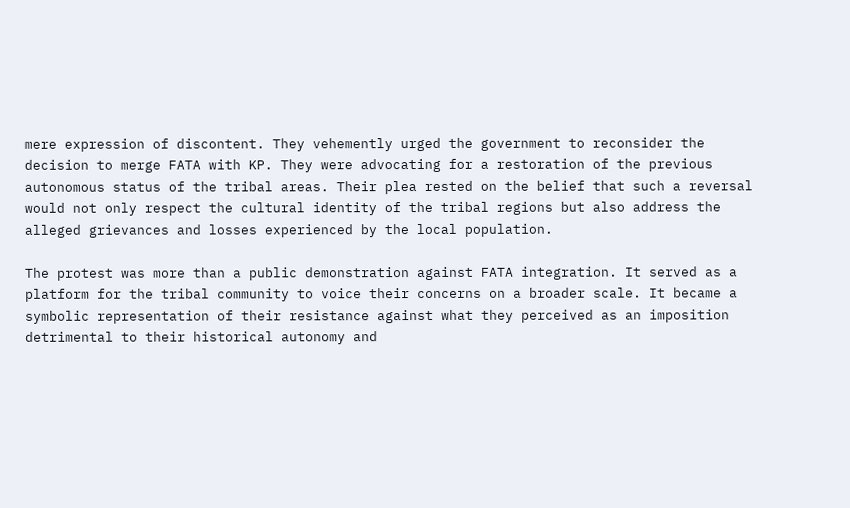mere expression of discontent. They vehemently urged the government to reconsider the decision to merge FATA with KP. They were advocating for a restoration of the previous autonomous status of the tribal areas. Their plea rested on the belief that such a reversal would not only respect the cultural identity of the tribal regions but also address the alleged grievances and losses experienced by the local population.

The protest was more than a public demonstration against FATA integration. It served as a platform for the tribal community to voice their concerns on a broader scale. It became a symbolic representation of their resistance against what they perceived as an imposition detrimental to their historical autonomy and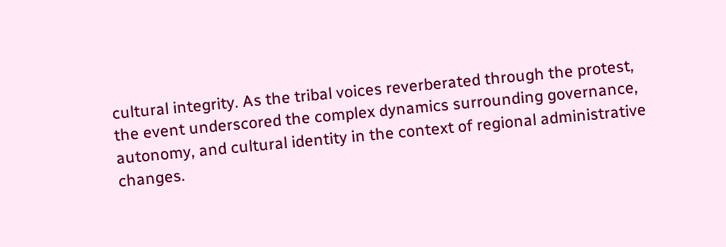cultural integrity. As the tribal voices reverberated through the protest, the event underscored the complex dynamics surrounding governance, autonomy, and cultural identity in the context of regional administrative changes.